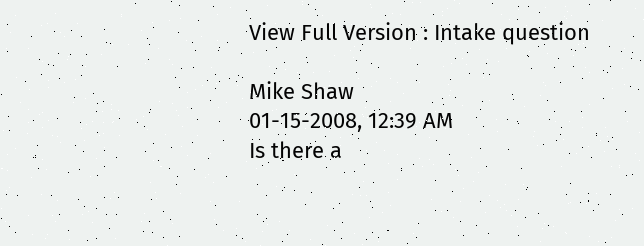View Full Version : Intake question

Mike Shaw
01-15-2008, 12:39 AM
Is there a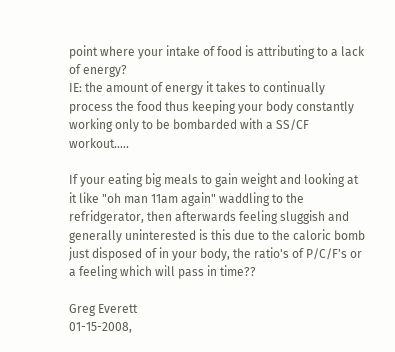point where your intake of food is attributing to a lack of energy?
IE: the amount of energy it takes to continually process the food thus keeping your body constantly working only to be bombarded with a SS/CF workout.....

If your eating big meals to gain weight and looking at it like "oh man 11am again" waddling to the refridgerator, then afterwards feeling sluggish and generally uninterested is this due to the caloric bomb just disposed of in your body, the ratio's of P/C/F's or a feeling which will pass in time??

Greg Everett
01-15-2008,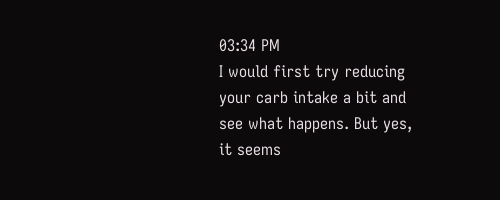03:34 PM
I would first try reducing your carb intake a bit and see what happens. But yes, it seems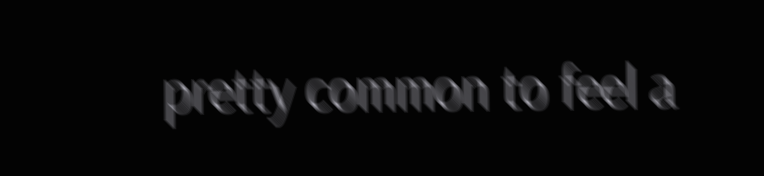pretty common to feel a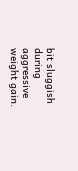bit sluggish during aggressive weight gain.